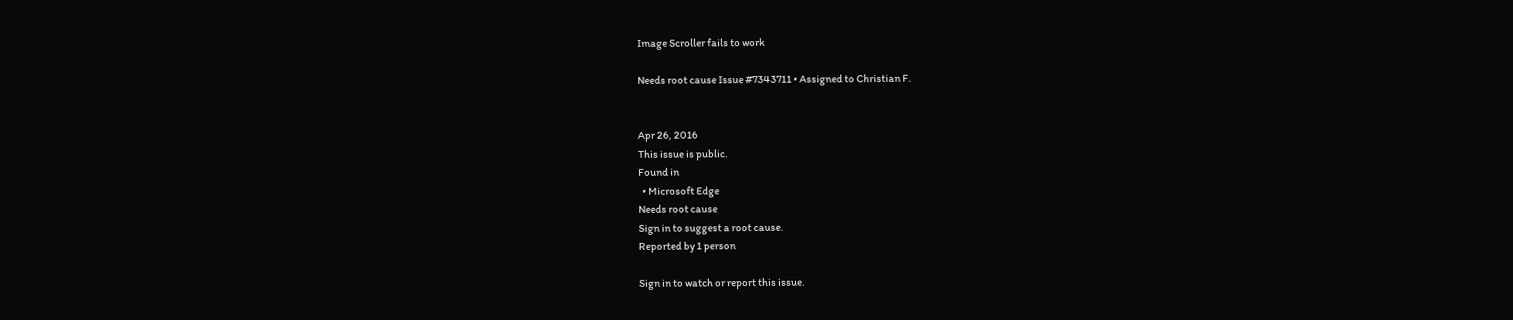Image Scroller fails to work

Needs root cause Issue #7343711 • Assigned to Christian F.


Apr 26, 2016
This issue is public.
Found in
  • Microsoft Edge
Needs root cause
Sign in to suggest a root cause.
Reported by 1 person

Sign in to watch or report this issue.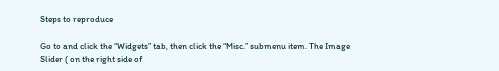Steps to reproduce

Go to and click the “Widgets” tab, then click the “Misc.” submenu item. The Image Slider ( on the right side of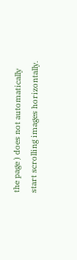the page ) does not automatically start scrolling images horizontally.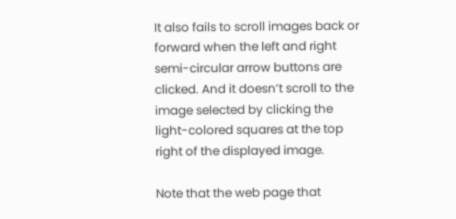It also fails to scroll images back or forward when the left and right semi-circular arrow buttons are clicked. And it doesn’t scroll to the image selected by clicking the light-colored squares at the top right of the displayed image.

Note that the web page that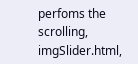perfoms the scrolling, imgSlider.html,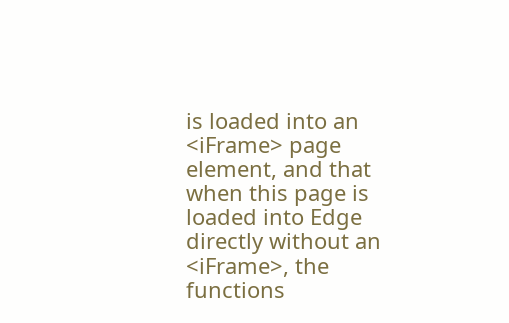is loaded into an <iFrame> page element, and that when this page is loaded into Edge directly without an <iFrame>, the functions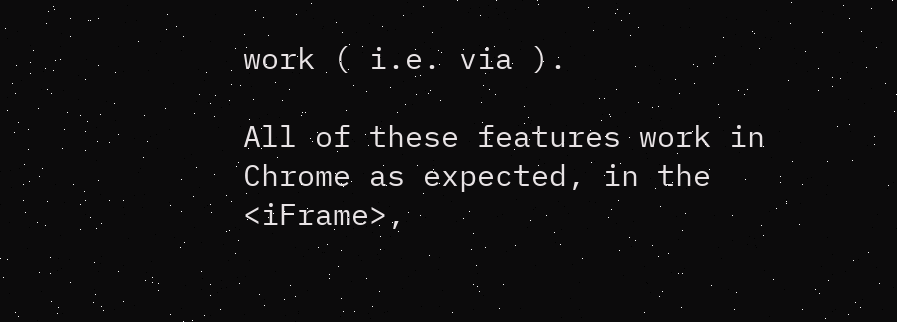work ( i.e. via ).

All of these features work in Chrome as expected, in the <iFrame>,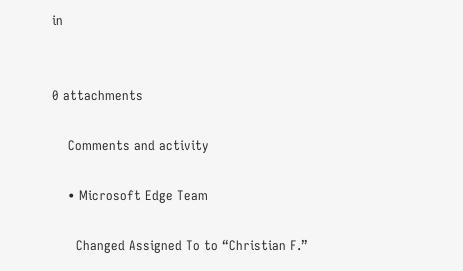in


0 attachments

    Comments and activity

    • Microsoft Edge Team

      Changed Assigned To to “Christian F.”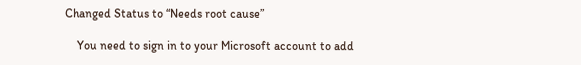Changed Status to “Needs root cause”

    You need to sign in to your Microsoft account to add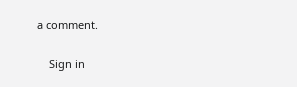a comment.

    Sign in